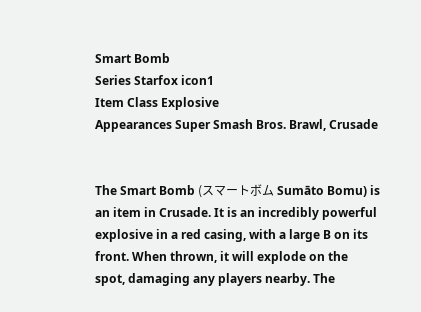Smart Bomb
Series Starfox icon1
Item Class Explosive
Appearances Super Smash Bros. Brawl, Crusade


The Smart Bomb (スマートボム Sumāto Bomu) is an item in Crusade. It is an incredibly powerful explosive in a red casing, with a large B on its front. When thrown, it will explode on the spot, damaging any players nearby. The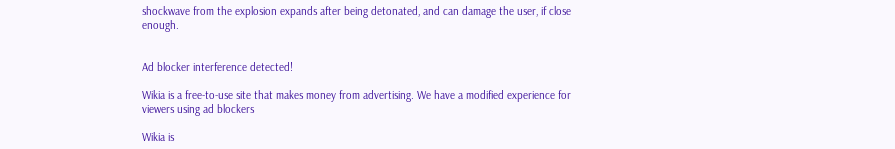shockwave from the explosion expands after being detonated, and can damage the user, if close enough.


Ad blocker interference detected!

Wikia is a free-to-use site that makes money from advertising. We have a modified experience for viewers using ad blockers

Wikia is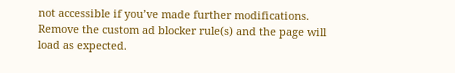not accessible if you’ve made further modifications. Remove the custom ad blocker rule(s) and the page will load as expected.